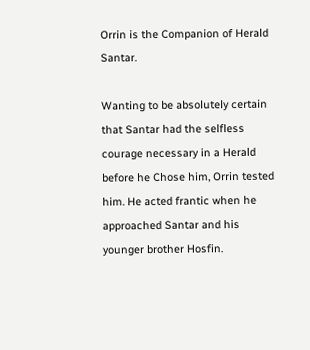Orrin is the Companion of Herald Santar.

Wanting to be absolutely certain that Santar had the selfless courage necessary in a Herald before he Chose him, Orrin tested him. He acted frantic when he approached Santar and his younger brother Hosfin.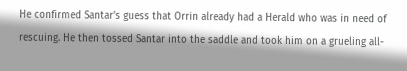He confirmed Santar's guess that Orrin already had a Herald who was in need of rescuing. He then tossed Santar into the saddle and took him on a grueling all-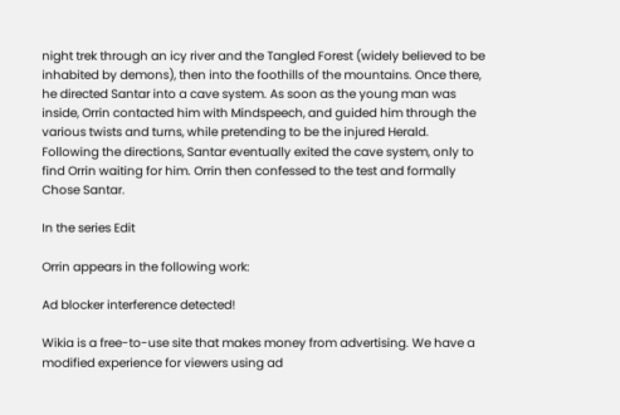night trek through an icy river and the Tangled Forest (widely believed to be inhabited by demons), then into the foothills of the mountains. Once there, he directed Santar into a cave system. As soon as the young man was inside, Orrin contacted him with Mindspeech, and guided him through the various twists and turns, while pretending to be the injured Herald. Following the directions, Santar eventually exited the cave system, only to find Orrin waiting for him. Orrin then confessed to the test and formally Chose Santar.

In the series Edit

Orrin appears in the following work:

Ad blocker interference detected!

Wikia is a free-to-use site that makes money from advertising. We have a modified experience for viewers using ad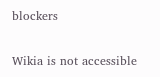blockers

Wikia is not accessible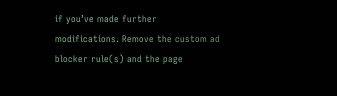if you’ve made further modifications. Remove the custom ad blocker rule(s) and the page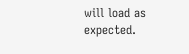will load as expected.